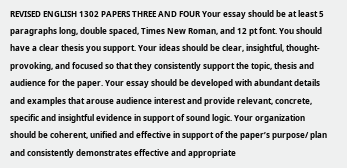REVISED ENGLISH 1302 PAPERS THREE AND FOUR Your essay should be at least 5 paragraphs long, double spaced, Times New Roman, and 12 pt font. You should have a clear thesis you support. Your ideas should be clear, insightful, thought-provoking, and focused so that they consistently support the topic, thesis and audience for the paper. Your essay should be developed with abundant details and examples that arouse audience interest and provide relevant, concrete, specific and insightful evidence in support of sound logic. Your organization should be coherent, unified and effective in support of the paper’s purpose/ plan and consistently demonstrates effective and appropriate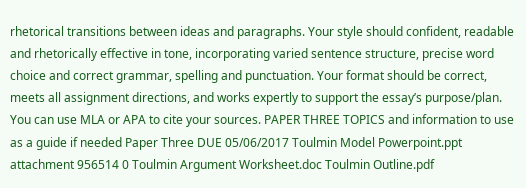rhetorical transitions between ideas and paragraphs. Your style should confident, readable and rhetorically effective in tone, incorporating varied sentence structure, precise word choice and correct grammar, spelling and punctuation. Your format should be correct, meets all assignment directions, and works expertly to support the essay’s purpose/plan. You can use MLA or APA to cite your sources. PAPER THREE TOPICS and information to use as a guide if needed Paper Three DUE 05/06/2017 Toulmin Model Powerpoint.ppt attachment 956514 0 Toulmin Argument Worksheet.doc Toulmin Outline.pdf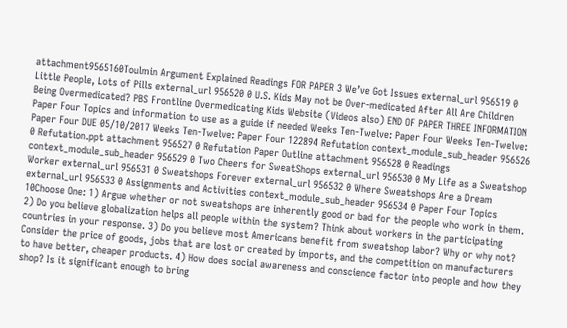attachment9565160Toulmin Argument Explained Readings FOR PAPER 3 We’ve Got Issues external_url 956519 0 Little People, Lots of Pills external_url 956520 0 U.S. Kids May not be Over-medicated After All Are Children Being Overmedicated? PBS Frontline Overmedicating Kids Website (Videos also) END OF PAPER THREE INFORMATION Paper Four Topics and information to use as a guide if needed Weeks Ten-Twelve: Paper Four Weeks Ten-Twelve: Paper Four DUE 05/10/2017 Weeks Ten-Twelve: Paper Four 122894 Refutation context_module_sub_header 956526 0 Refutation.ppt attachment 956527 0 Refutation Paper Outline attachment 956528 0 Readings context_module_sub_header 956529 0 Two Cheers for SweatShops external_url 956530 0 My Life as a Sweatshop Worker external_url 956531 0 Sweatshops Forever external_url 956532 0 Where Sweatshops Are a Dream external_url 956533 0 Assignments and Activities context_module_sub_header 956534 0 Paper Four Topics 10Choose One: 1) Argue whether or not sweatshops are inherently good or bad for the people who work in them. 2) Do you believe globalization helps all people within the system? Think about workers in the participating countries in your response. 3) Do you believe most Americans benefit from sweatshop labor? Why or why not? Consider the price of goods, jobs that are lost or created by imports, and the competition on manufacturers to have better, cheaper products. 4) How does social awareness and conscience factor into people and how they shop? Is it significant enough to bring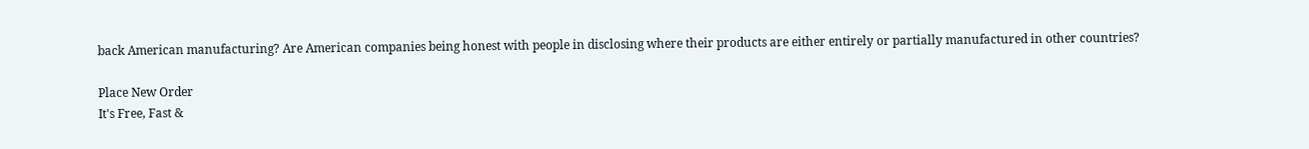back American manufacturing? Are American companies being honest with people in disclosing where their products are either entirely or partially manufactured in other countries?

Place New Order
It's Free, Fast &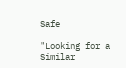Safe

"Looking for a Similar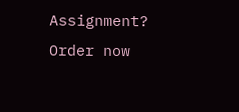Assignment? Order now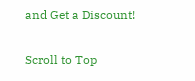and Get a Discount!

Scroll to Top